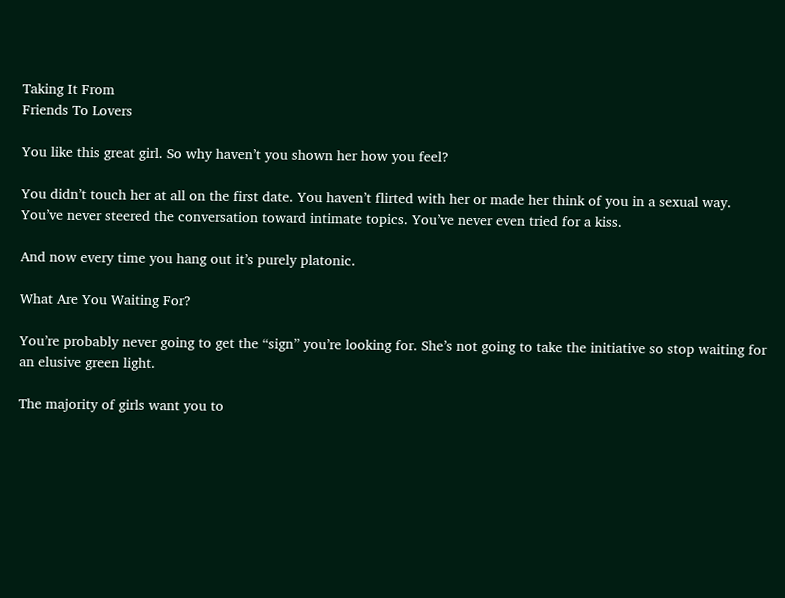Taking It From
Friends To Lovers

You like this great girl. So why haven’t you shown her how you feel?

You didn’t touch her at all on the first date. You haven’t flirted with her or made her think of you in a sexual way. You’ve never steered the conversation toward intimate topics. You’ve never even tried for a kiss.

And now every time you hang out it’s purely platonic.

What Are You Waiting For?

You’re probably never going to get the “sign” you’re looking for. She’s not going to take the initiative so stop waiting for an elusive green light.

The majority of girls want you to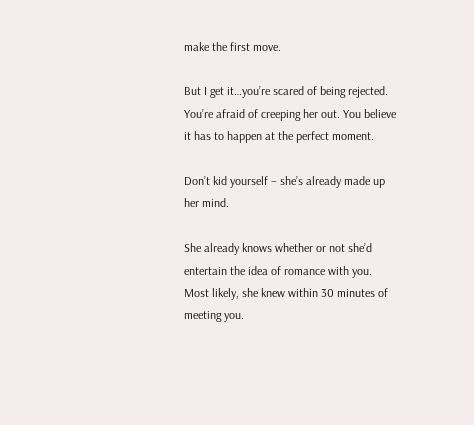make the first move.

But I get it…you’re scared of being rejected. You’re afraid of creeping her out. You believe it has to happen at the perfect moment.

Don’t kid yourself – she’s already made up her mind.

She already knows whether or not she’d entertain the idea of romance with you. Most likely, she knew within 30 minutes of meeting you.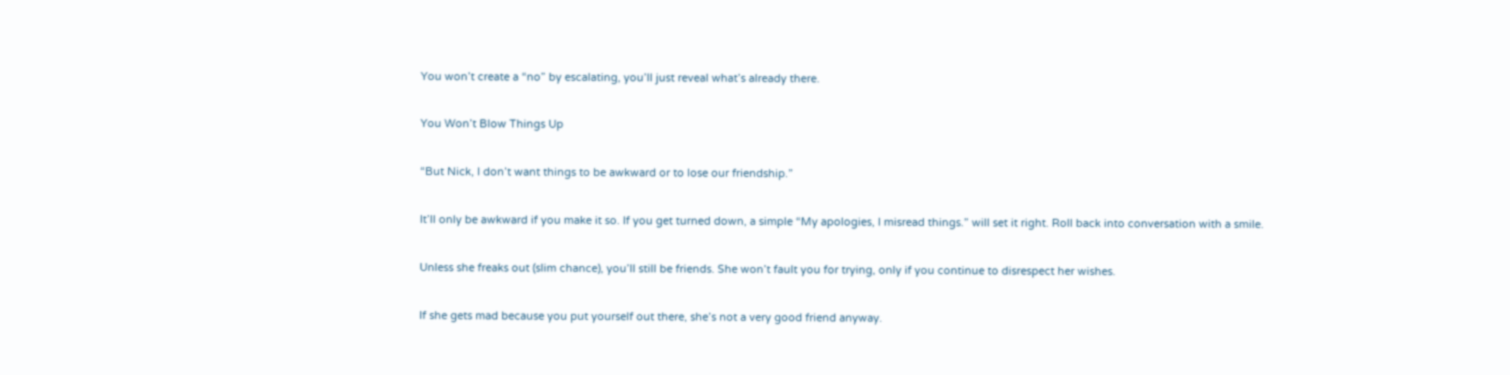You won’t create a “no” by escalating, you’ll just reveal what’s already there.

You Won’t Blow Things Up

“But Nick, I don’t want things to be awkward or to lose our friendship.”

It’ll only be awkward if you make it so. If you get turned down, a simple “My apologies, I misread things.” will set it right. Roll back into conversation with a smile.

Unless she freaks out (slim chance), you’ll still be friends. She won’t fault you for trying, only if you continue to disrespect her wishes.

If she gets mad because you put yourself out there, she’s not a very good friend anyway.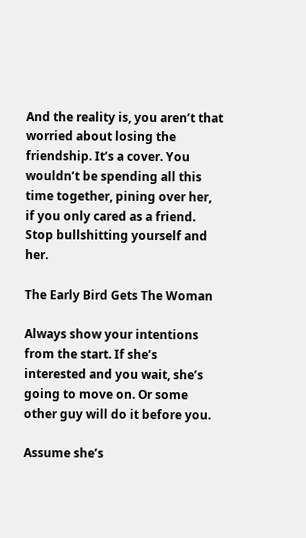And the reality is, you aren’t that worried about losing the friendship. It’s a cover. You wouldn’t be spending all this time together, pining over her, if you only cared as a friend. Stop bullshitting yourself and her.

The Early Bird Gets The Woman

Always show your intentions from the start. If she’s interested and you wait, she’s going to move on. Or some other guy will do it before you.

Assume she’s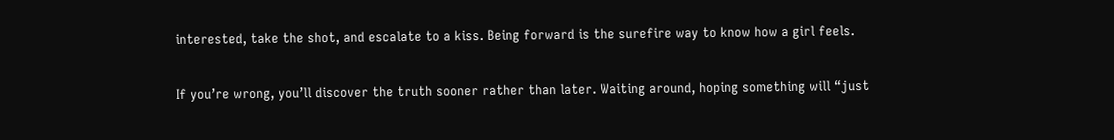interested, take the shot, and escalate to a kiss. Being forward is the surefire way to know how a girl feels.

If you’re wrong, you’ll discover the truth sooner rather than later. Waiting around, hoping something will “just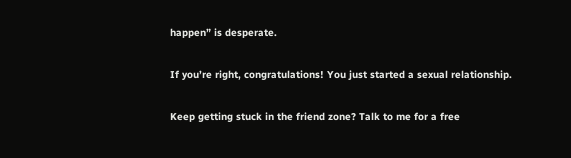happen” is desperate.

If you’re right, congratulations! You just started a sexual relationship.

Keep getting stuck in the friend zone? Talk to me for a free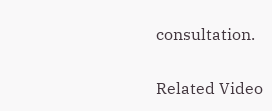consultation.

Related Video